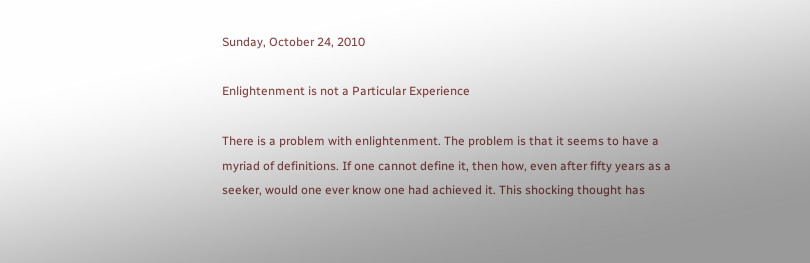Sunday, October 24, 2010

Enlightenment is not a Particular Experience

There is a problem with enlightenment. The problem is that it seems to have a myriad of definitions. If one cannot define it, then how, even after fifty years as a seeker, would one ever know one had achieved it. This shocking thought has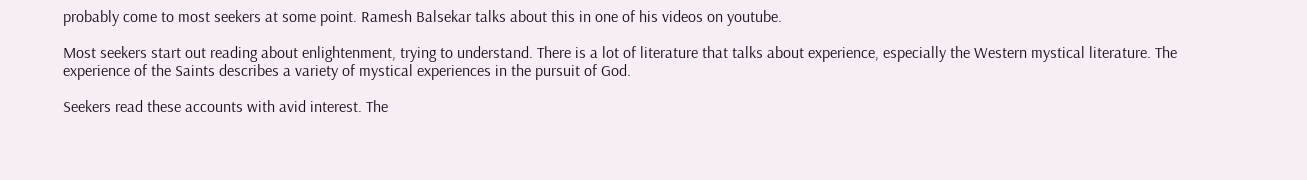probably come to most seekers at some point. Ramesh Balsekar talks about this in one of his videos on youtube.

Most seekers start out reading about enlightenment, trying to understand. There is a lot of literature that talks about experience, especially the Western mystical literature. The experience of the Saints describes a variety of mystical experiences in the pursuit of God.

Seekers read these accounts with avid interest. The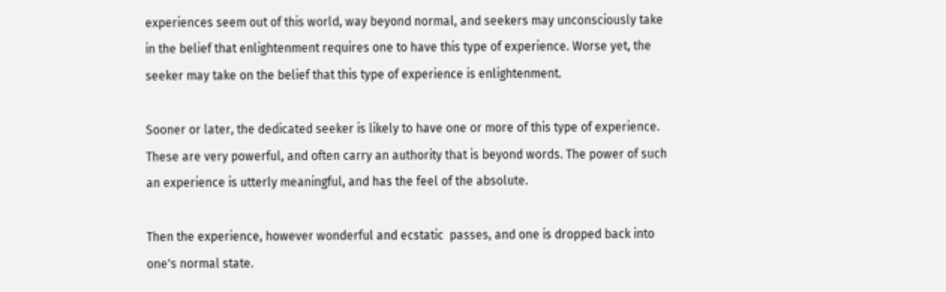experiences seem out of this world, way beyond normal, and seekers may unconsciously take in the belief that enlightenment requires one to have this type of experience. Worse yet, the seeker may take on the belief that this type of experience is enlightenment.

Sooner or later, the dedicated seeker is likely to have one or more of this type of experience. These are very powerful, and often carry an authority that is beyond words. The power of such an experience is utterly meaningful, and has the feel of the absolute.

Then the experience, however wonderful and ecstatic  passes, and one is dropped back into one's normal state.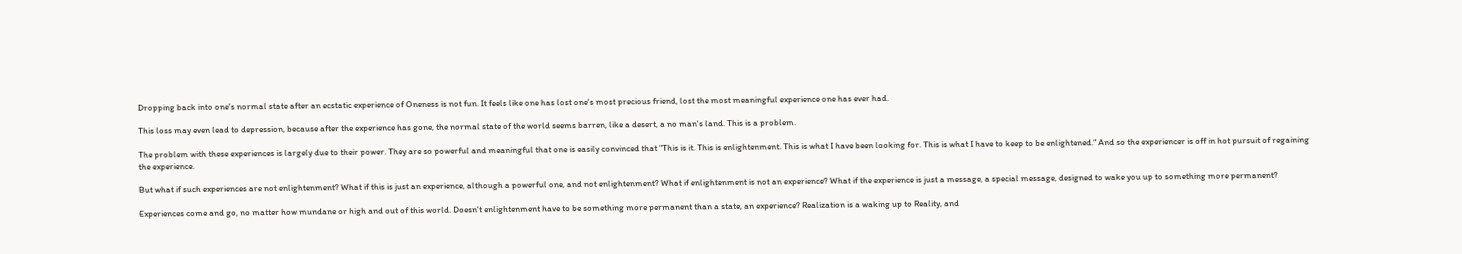Dropping back into one's normal state after an ecstatic experience of Oneness is not fun. It feels like one has lost one's most precious friend, lost the most meaningful experience one has ever had.

This loss may even lead to depression, because after the experience has gone, the normal state of the world seems barren, like a desert, a no man's land. This is a problem.

The problem with these experiences is largely due to their power. They are so powerful and meaningful that one is easily convinced that "This is it. This is enlightenment. This is what I have been looking for. This is what I have to keep to be enlightened." And so the experiencer is off in hot pursuit of regaining the experience.

But what if such experiences are not enlightenment? What if this is just an experience, although a powerful one, and not enlightenment? What if enlightenment is not an experience? What if the experience is just a message, a special message, designed to wake you up to something more permanent?

Experiences come and go, no matter how mundane or high and out of this world. Doesn't enlightenment have to be something more permanent than a state, an experience? Realization is a waking up to Reality, and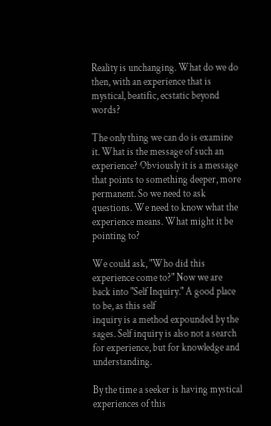Reality is unchanging. What do we do then, with an experience that is mystical, beatific, ecstatic beyond words?

The only thing we can do is examine it. What is the message of such an experience? Obviously it is a message that points to something deeper, more permanent. So we need to ask questions. We need to know what the experience means. What might it be pointing to?

We could ask, "Who did this experience come to?" Now we are back into "Self Inquiry." A good place to be, as this self
inquiry is a method expounded by the sages. Self inquiry is also not a search for experience, but for knowledge and understanding.

By the time a seeker is having mystical experiences of this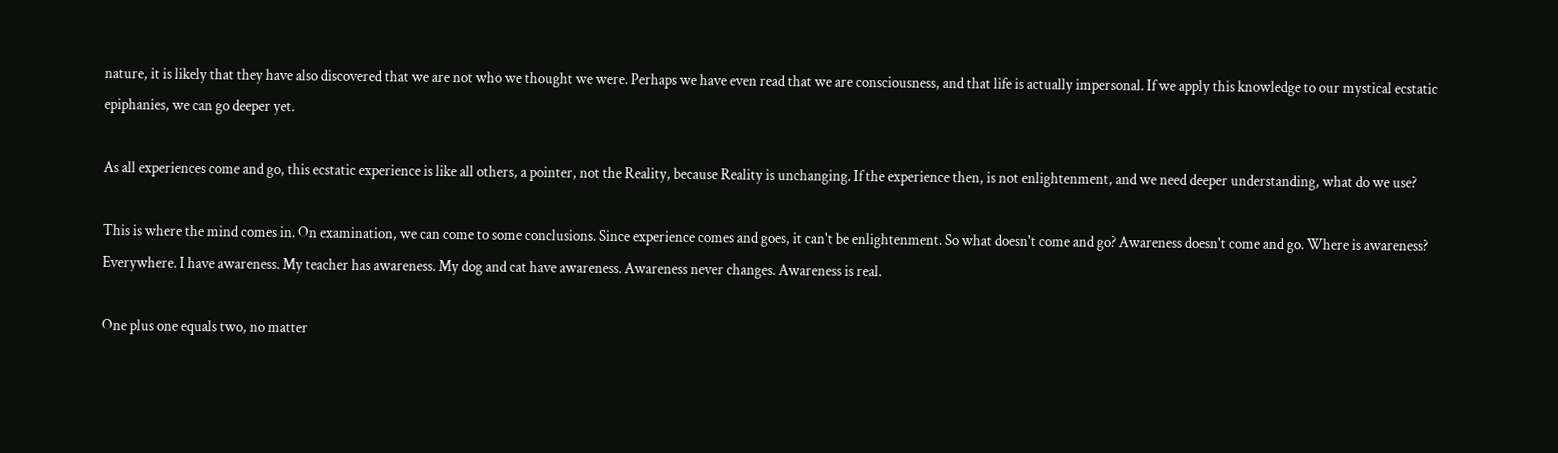nature, it is likely that they have also discovered that we are not who we thought we were. Perhaps we have even read that we are consciousness, and that life is actually impersonal. If we apply this knowledge to our mystical ecstatic epiphanies, we can go deeper yet.

As all experiences come and go, this ecstatic experience is like all others, a pointer, not the Reality, because Reality is unchanging. If the experience then, is not enlightenment, and we need deeper understanding, what do we use?

This is where the mind comes in. On examination, we can come to some conclusions. Since experience comes and goes, it can't be enlightenment. So what doesn't come and go? Awareness doesn't come and go. Where is awareness? Everywhere. I have awareness. My teacher has awareness. My dog and cat have awareness. Awareness never changes. Awareness is real.

One plus one equals two, no matter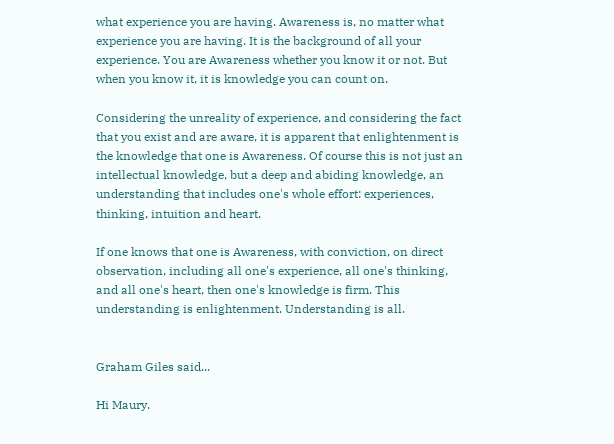what experience you are having. Awareness is, no matter what experience you are having. It is the background of all your experience. You are Awareness whether you know it or not. But when you know it, it is knowledge you can count on.

Considering the unreality of experience, and considering the fact that you exist and are aware, it is apparent that enlightenment is the knowledge that one is Awareness. Of course this is not just an intellectual knowledge, but a deep and abiding knowledge, an understanding that includes one's whole effort: experiences, thinking, intuition and heart.

If one knows that one is Awareness, with conviction, on direct observation, including all one's experience, all one's thinking, and all one's heart, then one's knowledge is firm. This understanding is enlightenment. Understanding is all.


Graham Giles said...

Hi Maury.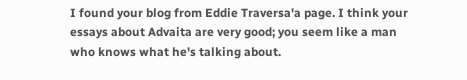I found your blog from Eddie Traversa'a page. I think your essays about Advaita are very good; you seem like a man who knows what he's talking about.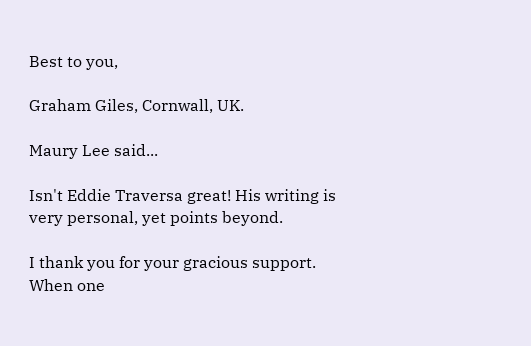Best to you,

Graham Giles, Cornwall, UK.

Maury Lee said...

Isn't Eddie Traversa great! His writing is very personal, yet points beyond.

I thank you for your gracious support. When one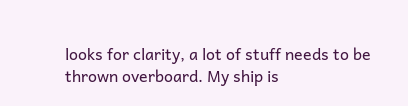looks for clarity, a lot of stuff needs to be thrown overboard. My ship is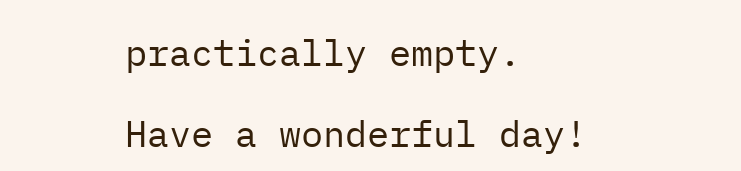practically empty.

Have a wonderful day!